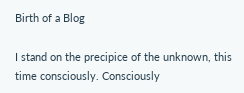Birth of a Blog

I stand on the precipice of the unknown, this time consciously. Consciously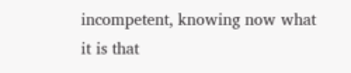incompetent, knowing now what it is that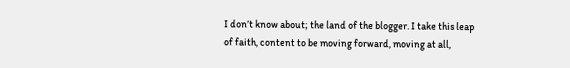I don’t know about; the land of the blogger. I take this leap of faith, content to be moving forward, moving at all,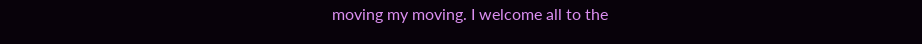moving my moving. I welcome all to the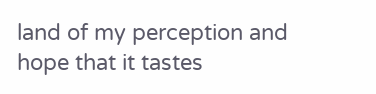land of my perception and hope that it tastes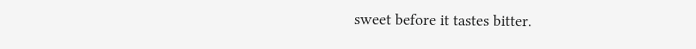sweet before it tastes bitter.